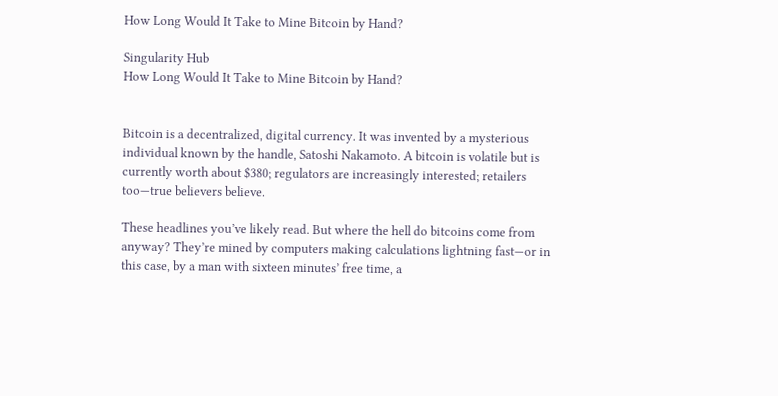How Long Would It Take to Mine Bitcoin by Hand?

Singularity Hub
How Long Would It Take to Mine Bitcoin by Hand?


Bitcoin is a decentralized, digital currency. It was invented by a mysterious individual known by the handle, Satoshi Nakamoto. A bitcoin is volatile but is currently worth about $380; regulators are increasingly interested; retailers too—true believers believe.

These headlines you’ve likely read. But where the hell do bitcoins come from anyway? They’re mined by computers making calculations lightning fast—or in this case, by a man with sixteen minutes’ free time, a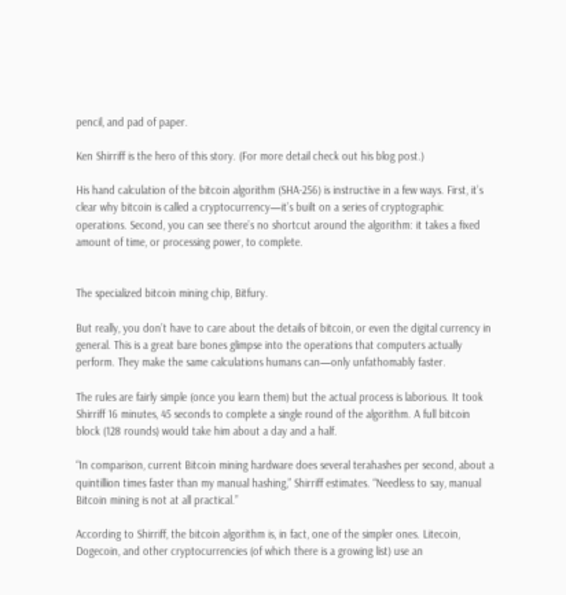pencil, and pad of paper.

Ken Shirriff is the hero of this story. (For more detail check out his blog post.)

His hand calculation of the bitcoin algorithm (SHA-256) is instructive in a few ways. First, it’s clear why bitcoin is called a cryptocurrency—it’s built on a series of cryptographic operations. Second, you can see there’s no shortcut around the algorithm: it takes a fixed amount of time, or processing power, to complete.


The specialized bitcoin mining chip, Bitfury.

But really, you don’t have to care about the details of bitcoin, or even the digital currency in general. This is a great bare bones glimpse into the operations that computers actually perform. They make the same calculations humans can—only unfathomably faster.

The rules are fairly simple (once you learn them) but the actual process is laborious. It took Shirriff 16 minutes, 45 seconds to complete a single round of the algorithm. A full bitcoin block (128 rounds) would take him about a day and a half.

“In comparison, current Bitcoin mining hardware does several terahashes per second, about a quintillion times faster than my manual hashing,” Shirriff estimates. “Needless to say, manual Bitcoin mining is not at all practical.”

According to Shirriff, the bitcoin algorithm is, in fact, one of the simpler ones. Litecoin, Dogecoin, and other cryptocurrencies (of which there is a growing list) use an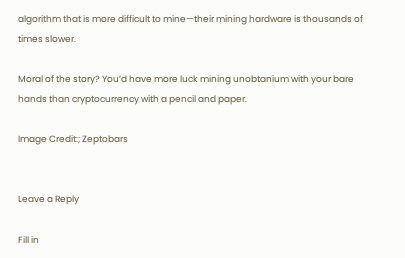algorithm that is more difficult to mine—their mining hardware is thousands of times slower.

Moral of the story? You’d have more luck mining unobtanium with your bare hands than cryptocurrency with a pencil and paper.

Image Credit:; Zeptobars


Leave a Reply

Fill in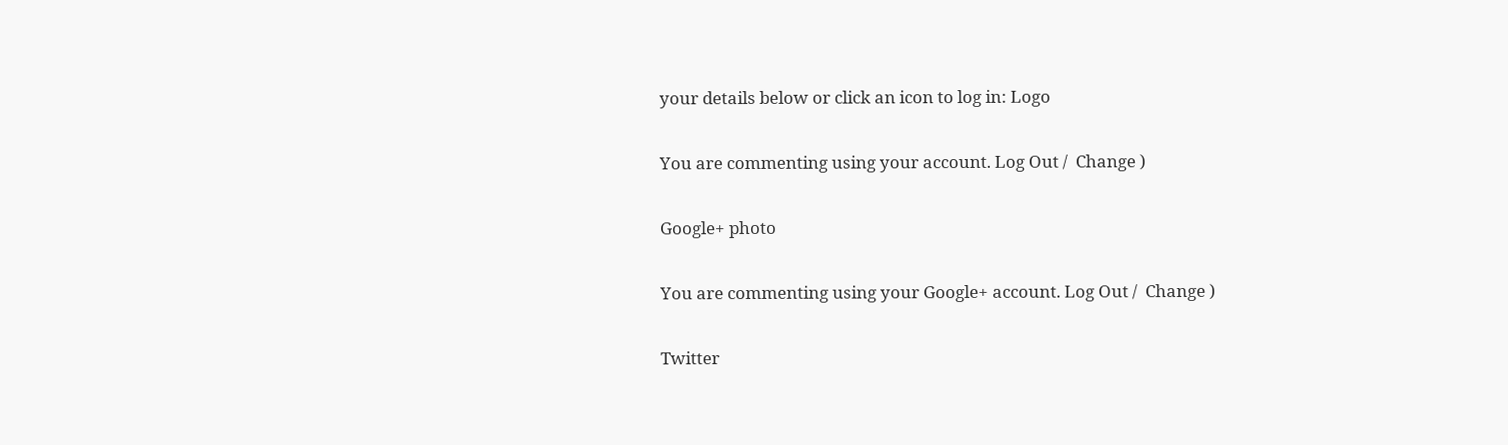your details below or click an icon to log in: Logo

You are commenting using your account. Log Out /  Change )

Google+ photo

You are commenting using your Google+ account. Log Out /  Change )

Twitter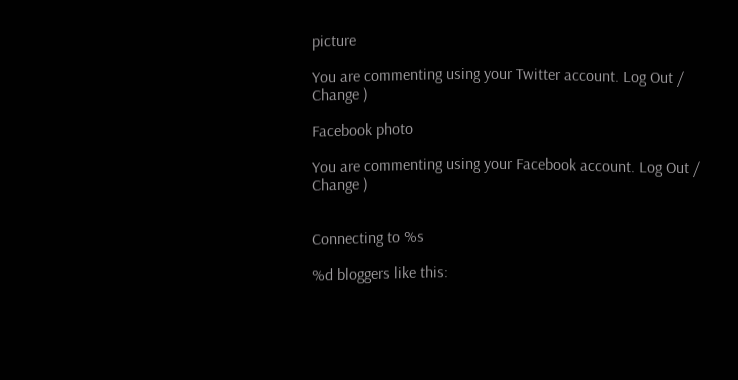picture

You are commenting using your Twitter account. Log Out /  Change )

Facebook photo

You are commenting using your Facebook account. Log Out /  Change )


Connecting to %s

%d bloggers like this: